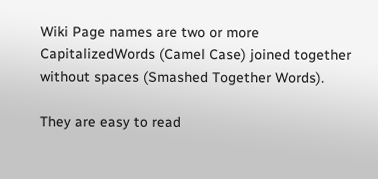Wiki Page names are two or more CapitalizedWords (Camel Case) joined together without spaces (Smashed Together Words).

They are easy to read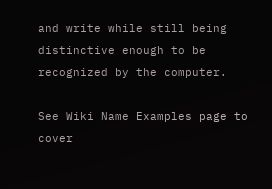and write while still being distinctive enough to be recognized by the computer.

See Wiki Name Examples page to cover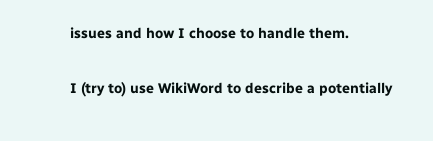issues and how I choose to handle them.

I (try to) use WikiWord to describe a potentially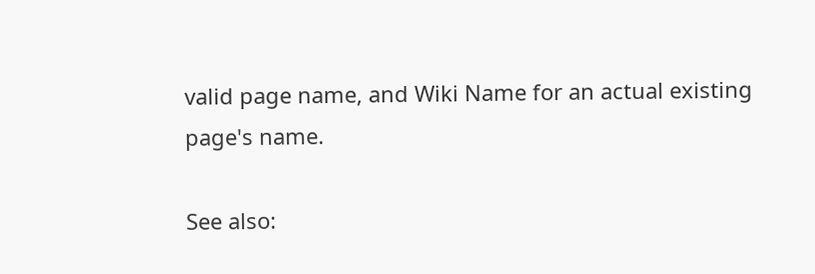valid page name, and Wiki Name for an actual existing page's name.

See also: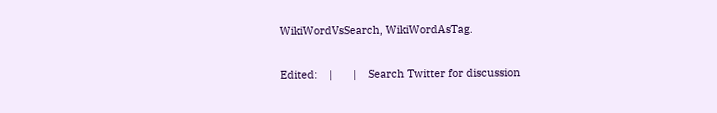WikiWordVsSearch, WikiWordAsTag.

Edited:    |       |    Search Twitter for discussion